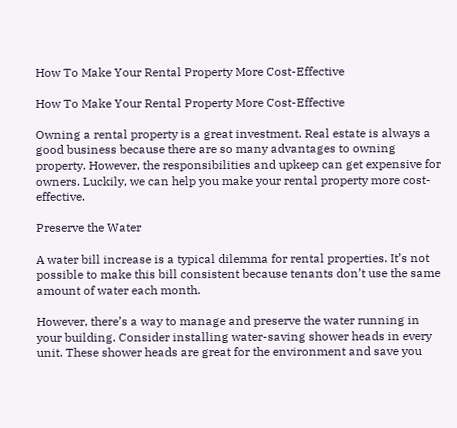How To Make Your Rental Property More Cost-Effective

How To Make Your Rental Property More Cost-Effective

Owning a rental property is a great investment. Real estate is always a good business because there are so many advantages to owning property. However, the responsibilities and upkeep can get expensive for owners. Luckily, we can help you make your rental property more cost-effective.

Preserve the Water

A water bill increase is a typical dilemma for rental properties. It’s not possible to make this bill consistent because tenants don’t use the same amount of water each month.

However, there’s a way to manage and preserve the water running in your building. Consider installing water-saving shower heads in every unit. These shower heads are great for the environment and save you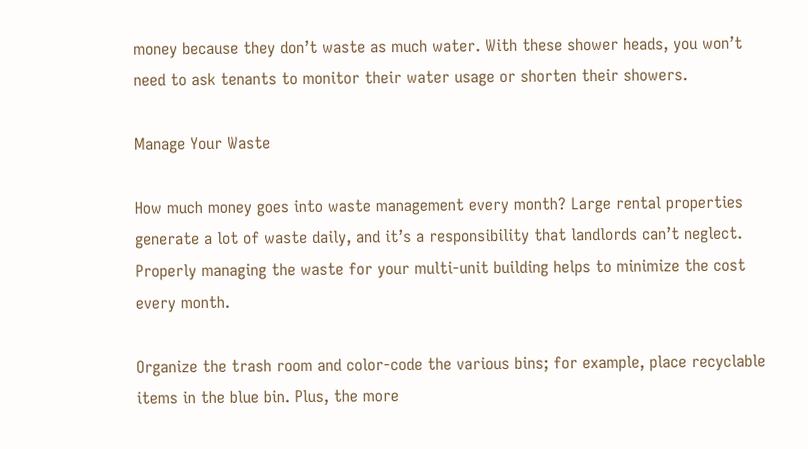money because they don’t waste as much water. With these shower heads, you won’t need to ask tenants to monitor their water usage or shorten their showers.

Manage Your Waste

How much money goes into waste management every month? Large rental properties generate a lot of waste daily, and it’s a responsibility that landlords can’t neglect. Properly managing the waste for your multi-unit building helps to minimize the cost every month.

Organize the trash room and color-code the various bins; for example, place recyclable items in the blue bin. Plus, the more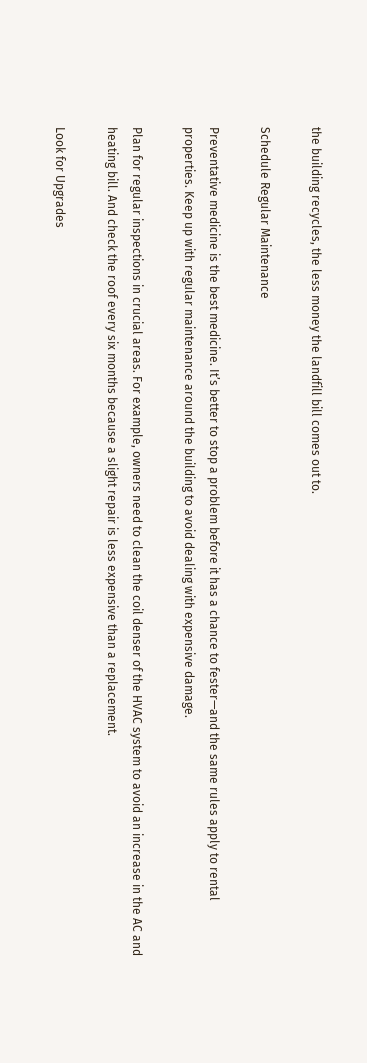the building recycles, the less money the landfill bill comes out to.

Schedule Regular Maintenance

Preventative medicine is the best medicine. It’s better to stop a problem before it has a chance to fester—and the same rules apply to rental properties. Keep up with regular maintenance around the building to avoid dealing with expensive damage.

Plan for regular inspections in crucial areas. For example, owners need to clean the coil denser of the HVAC system to avoid an increase in the AC and heating bill. And check the roof every six months because a slight repair is less expensive than a replacement.

Look for Upgrades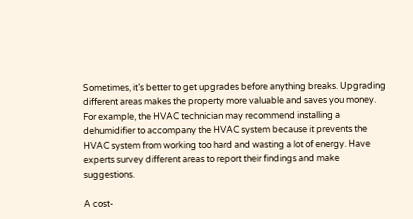Sometimes, it’s better to get upgrades before anything breaks. Upgrading different areas makes the property more valuable and saves you money. For example, the HVAC technician may recommend installing a dehumidifier to accompany the HVAC system because it prevents the HVAC system from working too hard and wasting a lot of energy. Have experts survey different areas to report their findings and make suggestions.

A cost-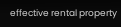effective rental property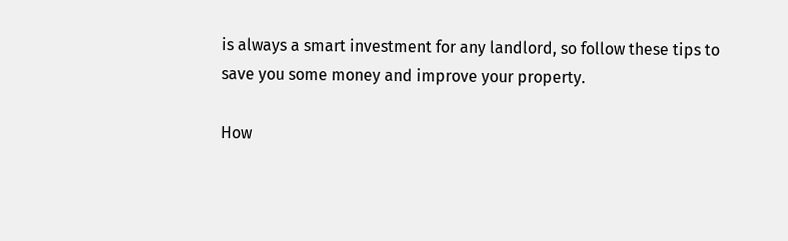is always a smart investment for any landlord, so follow these tips to save you some money and improve your property.

How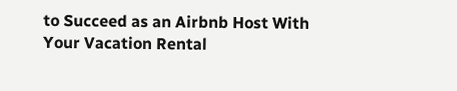to Succeed as an Airbnb Host With Your Vacation Rental